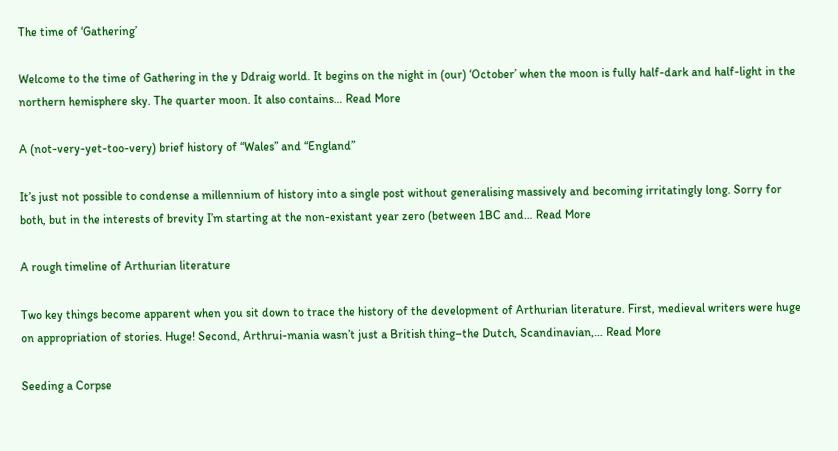The time of ‘Gathering’

Welcome to the time of Gathering in the y Ddraig world. It begins on the night in (our) ‘October’ when the moon is fully half-dark and half-light in the northern hemisphere sky. The quarter moon. It also contains… Read More

A (not-very-yet-too-very) brief history of “Wales” and “England”

It’s just not possible to condense a millennium of history into a single post without generalising massively and becoming irritatingly long. Sorry for both, but in the interests of brevity I’m starting at the non-existant year zero (between 1BC and… Read More

A rough timeline of Arthurian literature

Two key things become apparent when you sit down to trace the history of the development of Arthurian literature. First, medieval writers were huge on appropriation of stories. Huge! Second, Arthrui-mania wasn’t just a British thing–the Dutch, Scandinavian,… Read More

Seeding a Corpse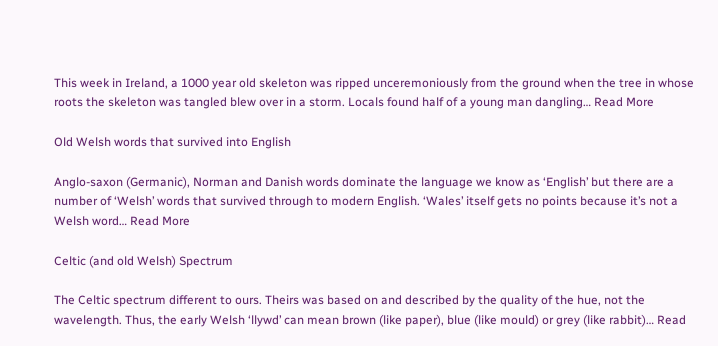This week in Ireland, a 1000 year old skeleton was ripped unceremoniously from the ground when the tree in whose roots the skeleton was tangled blew over in a storm. Locals found half of a young man dangling… Read More

Old Welsh words that survived into English

Anglo-saxon (Germanic), Norman and Danish words dominate the language we know as ‘English’ but there are a number of ‘Welsh’ words that survived through to modern English. ‘Wales’ itself gets no points because it’s not a Welsh word… Read More

Celtic (and old Welsh) Spectrum

The Celtic spectrum different to ours. Theirs was based on and described by the quality of the hue, not the wavelength. Thus, the early Welsh ‘llywd’ can mean brown (like paper), blue (like mould) or grey (like rabbit)… Read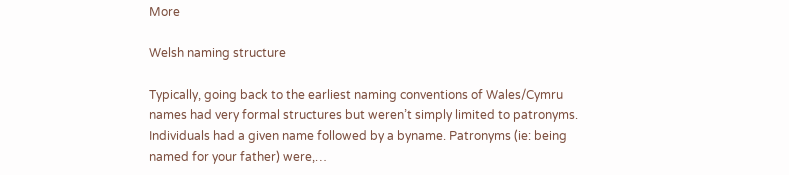More

Welsh naming structure

Typically, going back to the earliest naming conventions of Wales/Cymru names had very formal structures but weren’t simply limited to patronyms. Individuals had a given name followed by a byname. Patronyms (ie: being named for your father) were,…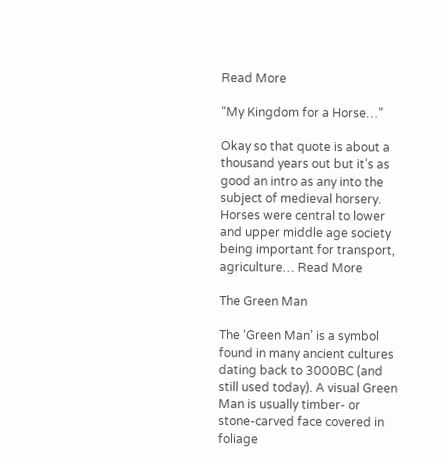Read More

“My Kingdom for a Horse…”

Okay so that quote is about a thousand years out but it’s as good an intro as any into the subject of medieval horsery. Horses were central to lower and upper middle age society being important for transport, agriculture… Read More

The Green Man

The ‘Green Man’ is a symbol found in many ancient cultures dating back to 3000BC (and still used today). A visual Green Man is usually timber- or stone-carved face covered in foliage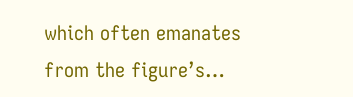which often emanates from the figure’s…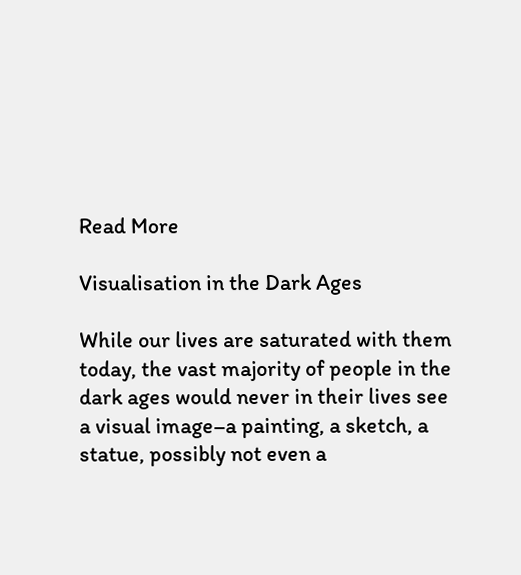Read More

Visualisation in the Dark Ages

While our lives are saturated with them today, the vast majority of people in the dark ages would never in their lives see a visual image–a painting, a sketch, a statue, possibly not even a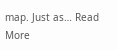map. Just as… Read More